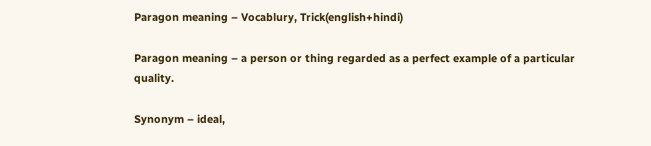Paragon meaning – Vocablury, Trick(english+hindi)

Paragon meaning – a person or thing regarded as a perfect example of a particular quality.

Synonym – ideal,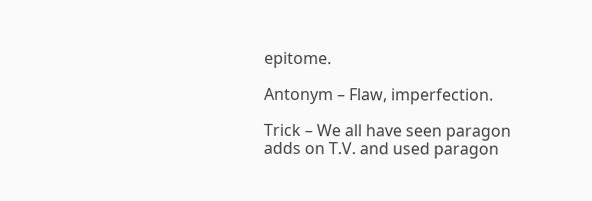epitome.

Antonym – Flaw, imperfection.

Trick – We all have seen paragon adds on T.V. and used paragon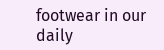footwear in our daily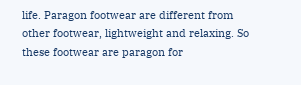life. Paragon footwear are different from other footwear, lightweight and relaxing. So these footwear are paragon for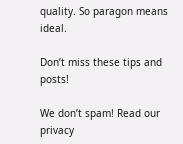quality. So paragon means ideal.

Don’t miss these tips and posts!

We don’t spam! Read our privacy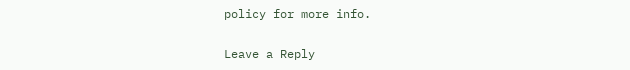policy for more info.

Leave a Reply